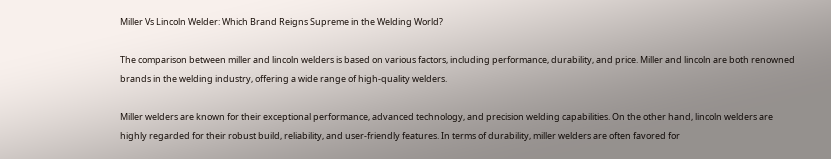Miller Vs Lincoln Welder: Which Brand Reigns Supreme in the Welding World?

The comparison between miller and lincoln welders is based on various factors, including performance, durability, and price. Miller and lincoln are both renowned brands in the welding industry, offering a wide range of high-quality welders.

Miller welders are known for their exceptional performance, advanced technology, and precision welding capabilities. On the other hand, lincoln welders are highly regarded for their robust build, reliability, and user-friendly features. In terms of durability, miller welders are often favored for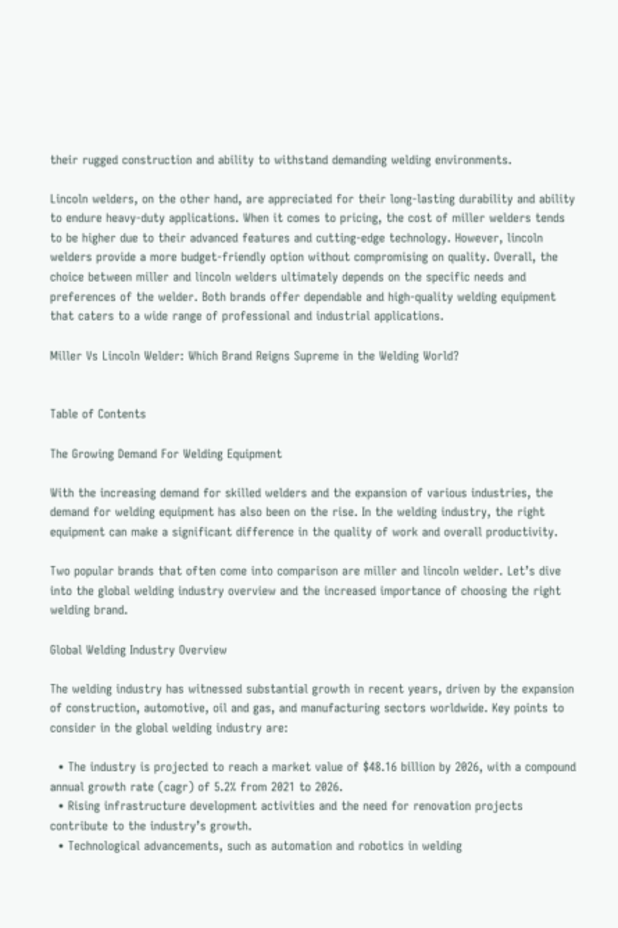their rugged construction and ability to withstand demanding welding environments.

Lincoln welders, on the other hand, are appreciated for their long-lasting durability and ability to endure heavy-duty applications. When it comes to pricing, the cost of miller welders tends to be higher due to their advanced features and cutting-edge technology. However, lincoln welders provide a more budget-friendly option without compromising on quality. Overall, the choice between miller and lincoln welders ultimately depends on the specific needs and preferences of the welder. Both brands offer dependable and high-quality welding equipment that caters to a wide range of professional and industrial applications.

Miller Vs Lincoln Welder: Which Brand Reigns Supreme in the Welding World?


Table of Contents

The Growing Demand For Welding Equipment

With the increasing demand for skilled welders and the expansion of various industries, the demand for welding equipment has also been on the rise. In the welding industry, the right equipment can make a significant difference in the quality of work and overall productivity.

Two popular brands that often come into comparison are miller and lincoln welder. Let’s dive into the global welding industry overview and the increased importance of choosing the right welding brand.

Global Welding Industry Overview

The welding industry has witnessed substantial growth in recent years, driven by the expansion of construction, automotive, oil and gas, and manufacturing sectors worldwide. Key points to consider in the global welding industry are:

  • The industry is projected to reach a market value of $48.16 billion by 2026, with a compound annual growth rate (cagr) of 5.2% from 2021 to 2026.
  • Rising infrastructure development activities and the need for renovation projects contribute to the industry’s growth.
  • Technological advancements, such as automation and robotics in welding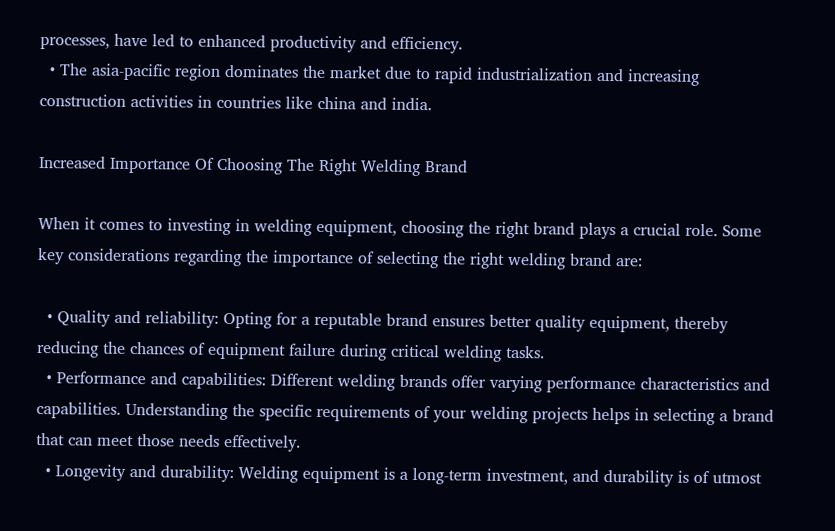processes, have led to enhanced productivity and efficiency.
  • The asia-pacific region dominates the market due to rapid industrialization and increasing construction activities in countries like china and india.

Increased Importance Of Choosing The Right Welding Brand

When it comes to investing in welding equipment, choosing the right brand plays a crucial role. Some key considerations regarding the importance of selecting the right welding brand are:

  • Quality and reliability: Opting for a reputable brand ensures better quality equipment, thereby reducing the chances of equipment failure during critical welding tasks.
  • Performance and capabilities: Different welding brands offer varying performance characteristics and capabilities. Understanding the specific requirements of your welding projects helps in selecting a brand that can meet those needs effectively.
  • Longevity and durability: Welding equipment is a long-term investment, and durability is of utmost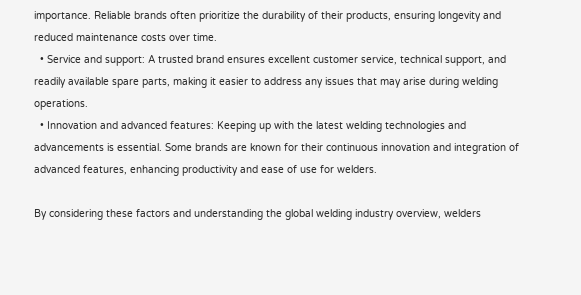importance. Reliable brands often prioritize the durability of their products, ensuring longevity and reduced maintenance costs over time.
  • Service and support: A trusted brand ensures excellent customer service, technical support, and readily available spare parts, making it easier to address any issues that may arise during welding operations.
  • Innovation and advanced features: Keeping up with the latest welding technologies and advancements is essential. Some brands are known for their continuous innovation and integration of advanced features, enhancing productivity and ease of use for welders.

By considering these factors and understanding the global welding industry overview, welders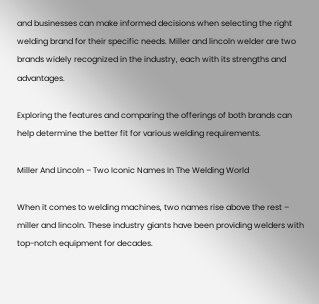and businesses can make informed decisions when selecting the right welding brand for their specific needs. Miller and lincoln welder are two brands widely recognized in the industry, each with its strengths and advantages.

Exploring the features and comparing the offerings of both brands can help determine the better fit for various welding requirements.

Miller And Lincoln – Two Iconic Names In The Welding World

When it comes to welding machines, two names rise above the rest – miller and lincoln. These industry giants have been providing welders with top-notch equipment for decades.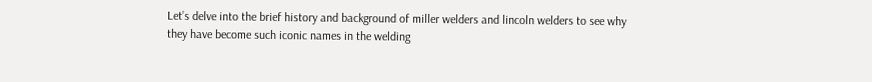Let’s delve into the brief history and background of miller welders and lincoln welders to see why they have become such iconic names in the welding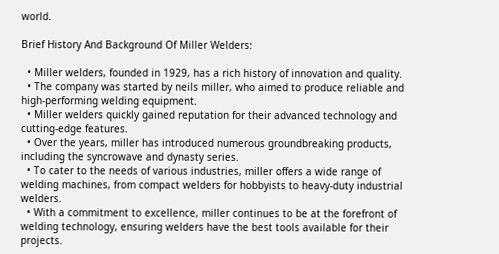world.

Brief History And Background Of Miller Welders:

  • Miller welders, founded in 1929, has a rich history of innovation and quality.
  • The company was started by neils miller, who aimed to produce reliable and high-performing welding equipment.
  • Miller welders quickly gained reputation for their advanced technology and cutting-edge features.
  • Over the years, miller has introduced numerous groundbreaking products, including the syncrowave and dynasty series.
  • To cater to the needs of various industries, miller offers a wide range of welding machines, from compact welders for hobbyists to heavy-duty industrial welders.
  • With a commitment to excellence, miller continues to be at the forefront of welding technology, ensuring welders have the best tools available for their projects.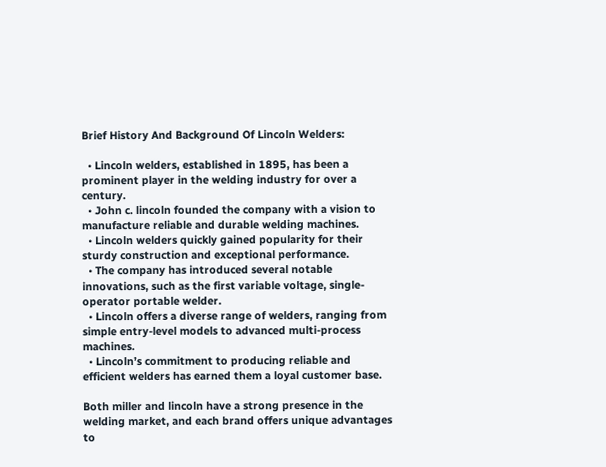Brief History And Background Of Lincoln Welders:

  • Lincoln welders, established in 1895, has been a prominent player in the welding industry for over a century.
  • John c. lincoln founded the company with a vision to manufacture reliable and durable welding machines.
  • Lincoln welders quickly gained popularity for their sturdy construction and exceptional performance.
  • The company has introduced several notable innovations, such as the first variable voltage, single-operator portable welder.
  • Lincoln offers a diverse range of welders, ranging from simple entry-level models to advanced multi-process machines.
  • Lincoln’s commitment to producing reliable and efficient welders has earned them a loyal customer base.

Both miller and lincoln have a strong presence in the welding market, and each brand offers unique advantages to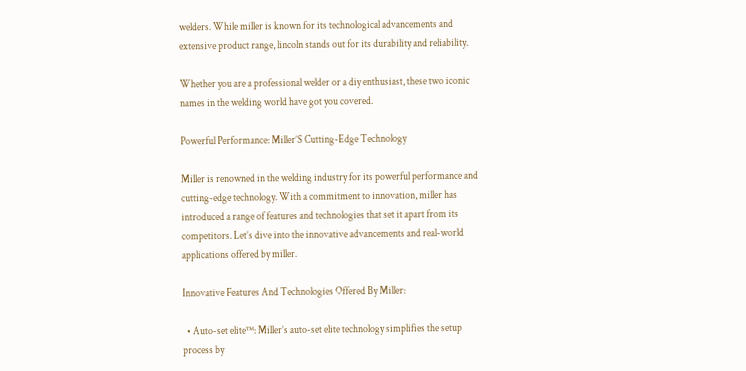welders. While miller is known for its technological advancements and extensive product range, lincoln stands out for its durability and reliability.

Whether you are a professional welder or a diy enthusiast, these two iconic names in the welding world have got you covered.

Powerful Performance: Miller’S Cutting-Edge Technology

Miller is renowned in the welding industry for its powerful performance and cutting-edge technology. With a commitment to innovation, miller has introduced a range of features and technologies that set it apart from its competitors. Let’s dive into the innovative advancements and real-world applications offered by miller.

Innovative Features And Technologies Offered By Miller:

  • Auto-set elite™: Miller’s auto-set elite technology simplifies the setup process by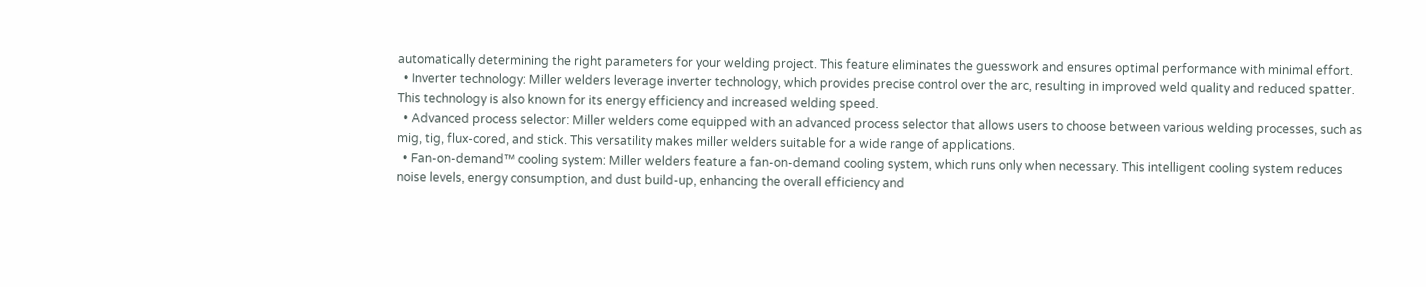automatically determining the right parameters for your welding project. This feature eliminates the guesswork and ensures optimal performance with minimal effort.
  • Inverter technology: Miller welders leverage inverter technology, which provides precise control over the arc, resulting in improved weld quality and reduced spatter. This technology is also known for its energy efficiency and increased welding speed.
  • Advanced process selector: Miller welders come equipped with an advanced process selector that allows users to choose between various welding processes, such as mig, tig, flux-cored, and stick. This versatility makes miller welders suitable for a wide range of applications.
  • Fan-on-demand™ cooling system: Miller welders feature a fan-on-demand cooling system, which runs only when necessary. This intelligent cooling system reduces noise levels, energy consumption, and dust build-up, enhancing the overall efficiency and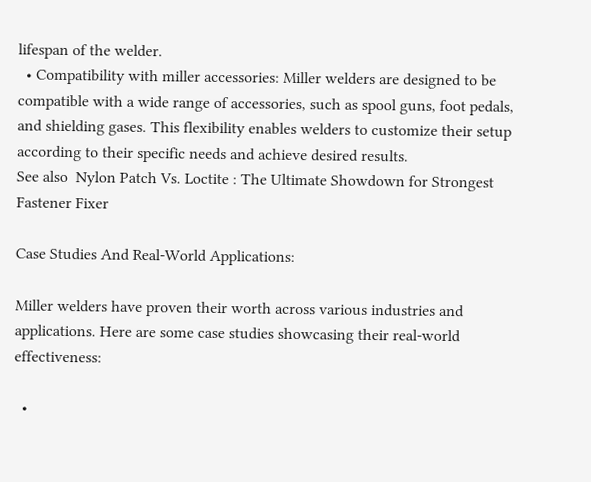lifespan of the welder.
  • Compatibility with miller accessories: Miller welders are designed to be compatible with a wide range of accessories, such as spool guns, foot pedals, and shielding gases. This flexibility enables welders to customize their setup according to their specific needs and achieve desired results.
See also  Nylon Patch Vs. Loctite : The Ultimate Showdown for Strongest Fastener Fixer

Case Studies And Real-World Applications:

Miller welders have proven their worth across various industries and applications. Here are some case studies showcasing their real-world effectiveness:

  •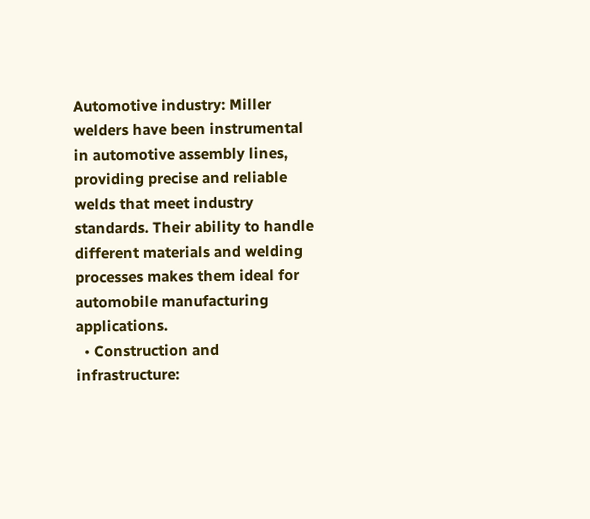Automotive industry: Miller welders have been instrumental in automotive assembly lines, providing precise and reliable welds that meet industry standards. Their ability to handle different materials and welding processes makes them ideal for automobile manufacturing applications.
  • Construction and infrastructure: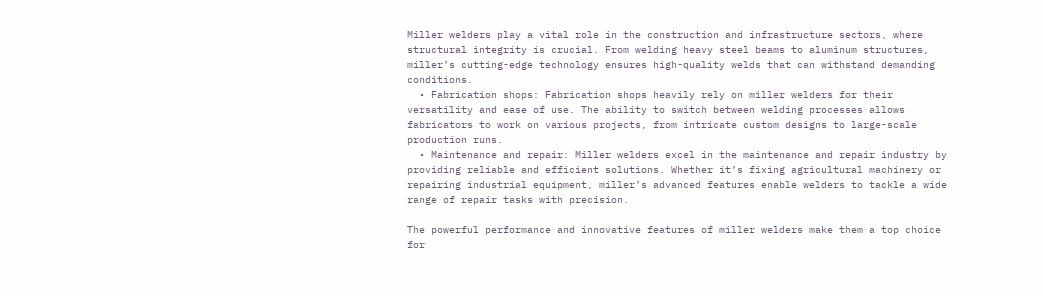Miller welders play a vital role in the construction and infrastructure sectors, where structural integrity is crucial. From welding heavy steel beams to aluminum structures, miller’s cutting-edge technology ensures high-quality welds that can withstand demanding conditions.
  • Fabrication shops: Fabrication shops heavily rely on miller welders for their versatility and ease of use. The ability to switch between welding processes allows fabricators to work on various projects, from intricate custom designs to large-scale production runs.
  • Maintenance and repair: Miller welders excel in the maintenance and repair industry by providing reliable and efficient solutions. Whether it’s fixing agricultural machinery or repairing industrial equipment, miller’s advanced features enable welders to tackle a wide range of repair tasks with precision.

The powerful performance and innovative features of miller welders make them a top choice for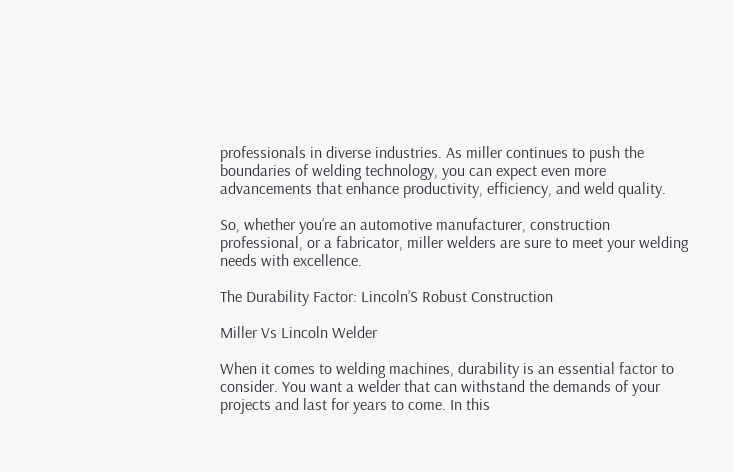professionals in diverse industries. As miller continues to push the boundaries of welding technology, you can expect even more advancements that enhance productivity, efficiency, and weld quality.

So, whether you’re an automotive manufacturer, construction professional, or a fabricator, miller welders are sure to meet your welding needs with excellence.

The Durability Factor: Lincoln’S Robust Construction

Miller Vs Lincoln Welder

When it comes to welding machines, durability is an essential factor to consider. You want a welder that can withstand the demands of your projects and last for years to come. In this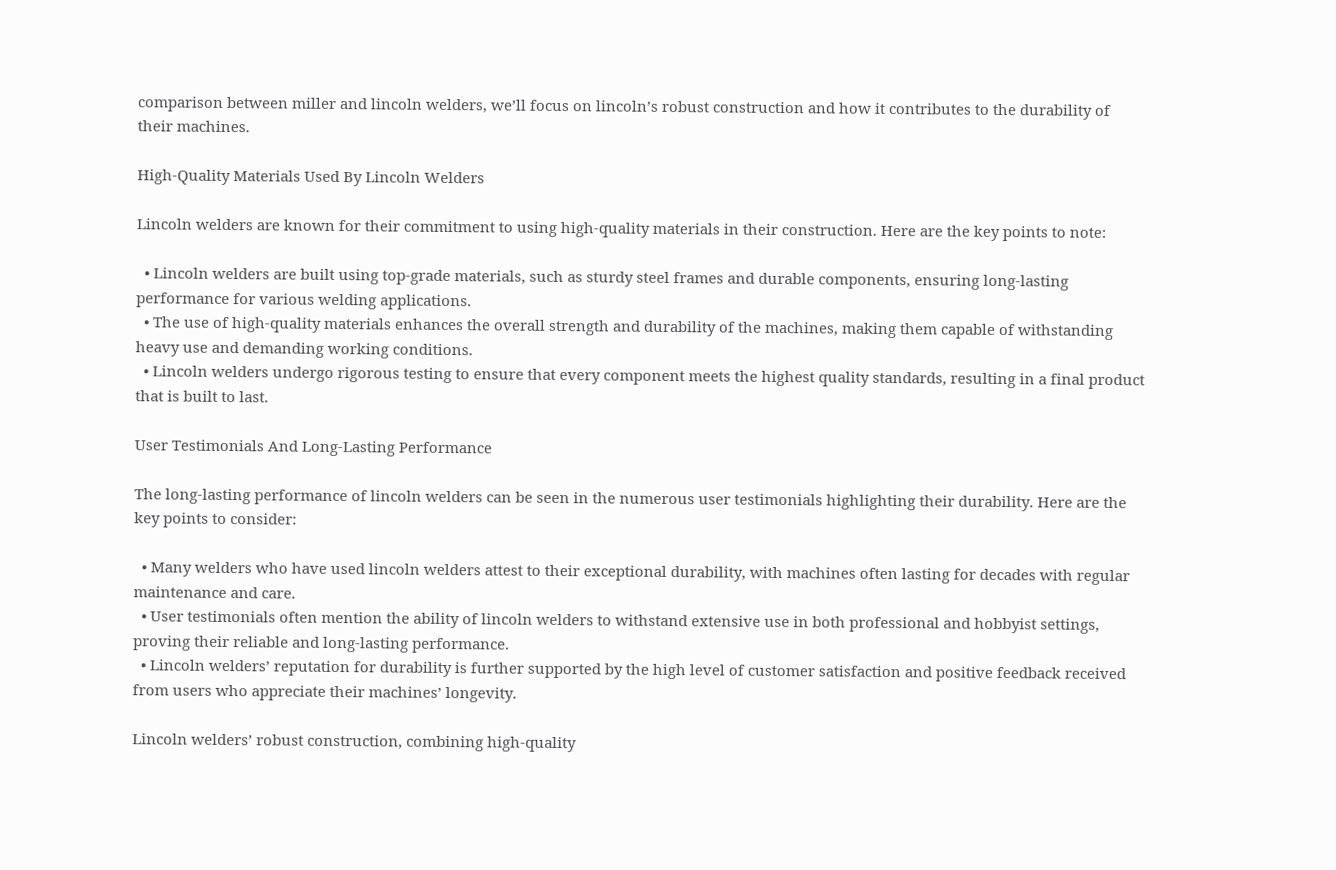comparison between miller and lincoln welders, we’ll focus on lincoln’s robust construction and how it contributes to the durability of their machines.

High-Quality Materials Used By Lincoln Welders

Lincoln welders are known for their commitment to using high-quality materials in their construction. Here are the key points to note:

  • Lincoln welders are built using top-grade materials, such as sturdy steel frames and durable components, ensuring long-lasting performance for various welding applications.
  • The use of high-quality materials enhances the overall strength and durability of the machines, making them capable of withstanding heavy use and demanding working conditions.
  • Lincoln welders undergo rigorous testing to ensure that every component meets the highest quality standards, resulting in a final product that is built to last.

User Testimonials And Long-Lasting Performance

The long-lasting performance of lincoln welders can be seen in the numerous user testimonials highlighting their durability. Here are the key points to consider:

  • Many welders who have used lincoln welders attest to their exceptional durability, with machines often lasting for decades with regular maintenance and care.
  • User testimonials often mention the ability of lincoln welders to withstand extensive use in both professional and hobbyist settings, proving their reliable and long-lasting performance.
  • Lincoln welders’ reputation for durability is further supported by the high level of customer satisfaction and positive feedback received from users who appreciate their machines’ longevity.

Lincoln welders’ robust construction, combining high-quality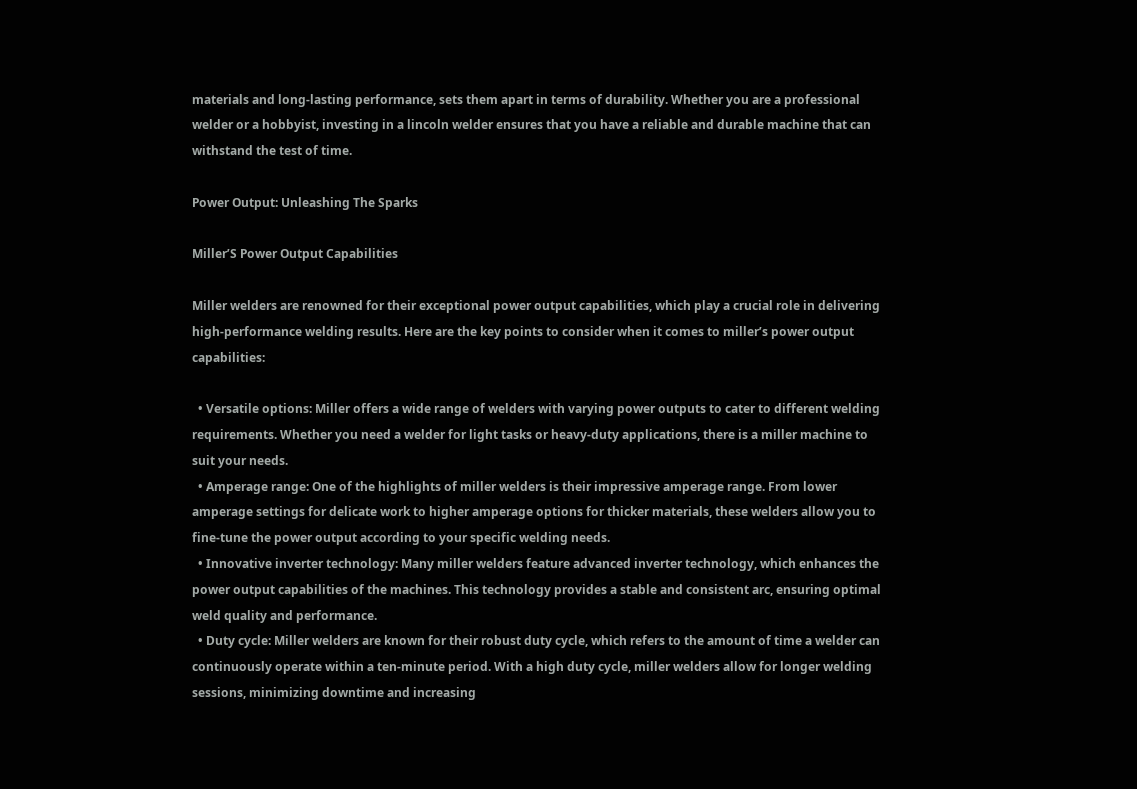materials and long-lasting performance, sets them apart in terms of durability. Whether you are a professional welder or a hobbyist, investing in a lincoln welder ensures that you have a reliable and durable machine that can withstand the test of time.

Power Output: Unleashing The Sparks

Miller’S Power Output Capabilities

Miller welders are renowned for their exceptional power output capabilities, which play a crucial role in delivering high-performance welding results. Here are the key points to consider when it comes to miller’s power output capabilities:

  • Versatile options: Miller offers a wide range of welders with varying power outputs to cater to different welding requirements. Whether you need a welder for light tasks or heavy-duty applications, there is a miller machine to suit your needs.
  • Amperage range: One of the highlights of miller welders is their impressive amperage range. From lower amperage settings for delicate work to higher amperage options for thicker materials, these welders allow you to fine-tune the power output according to your specific welding needs.
  • Innovative inverter technology: Many miller welders feature advanced inverter technology, which enhances the power output capabilities of the machines. This technology provides a stable and consistent arc, ensuring optimal weld quality and performance.
  • Duty cycle: Miller welders are known for their robust duty cycle, which refers to the amount of time a welder can continuously operate within a ten-minute period. With a high duty cycle, miller welders allow for longer welding sessions, minimizing downtime and increasing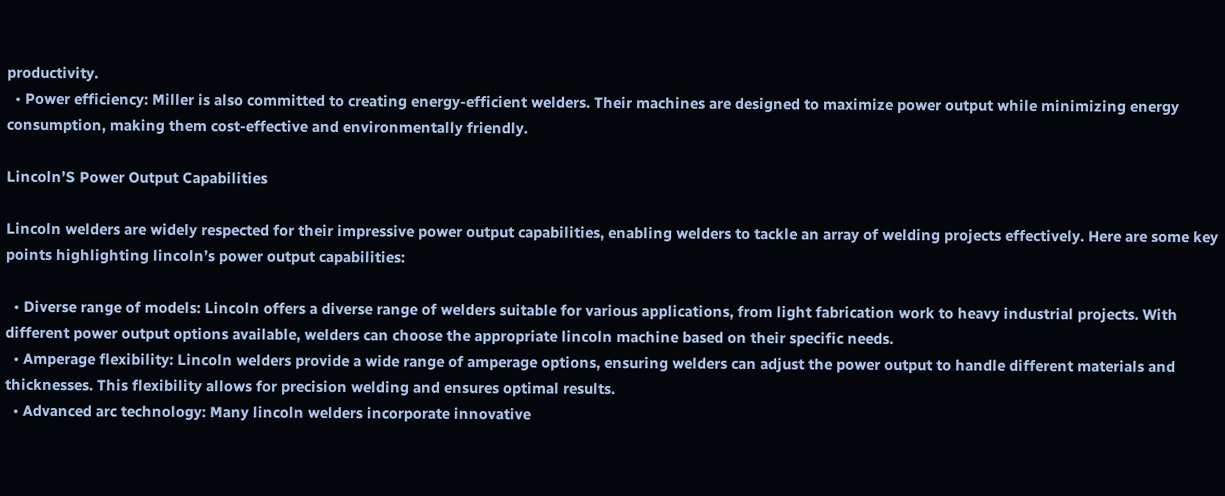productivity.
  • Power efficiency: Miller is also committed to creating energy-efficient welders. Their machines are designed to maximize power output while minimizing energy consumption, making them cost-effective and environmentally friendly.

Lincoln’S Power Output Capabilities

Lincoln welders are widely respected for their impressive power output capabilities, enabling welders to tackle an array of welding projects effectively. Here are some key points highlighting lincoln’s power output capabilities:

  • Diverse range of models: Lincoln offers a diverse range of welders suitable for various applications, from light fabrication work to heavy industrial projects. With different power output options available, welders can choose the appropriate lincoln machine based on their specific needs.
  • Amperage flexibility: Lincoln welders provide a wide range of amperage options, ensuring welders can adjust the power output to handle different materials and thicknesses. This flexibility allows for precision welding and ensures optimal results.
  • Advanced arc technology: Many lincoln welders incorporate innovative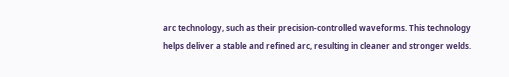arc technology, such as their precision-controlled waveforms. This technology helps deliver a stable and refined arc, resulting in cleaner and stronger welds.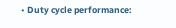• Duty cycle performance: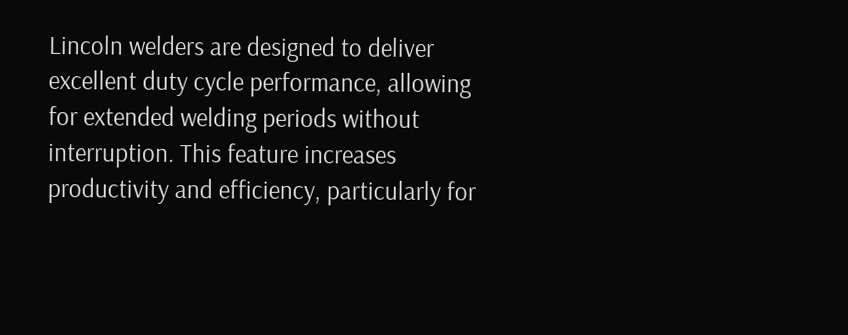Lincoln welders are designed to deliver excellent duty cycle performance, allowing for extended welding periods without interruption. This feature increases productivity and efficiency, particularly for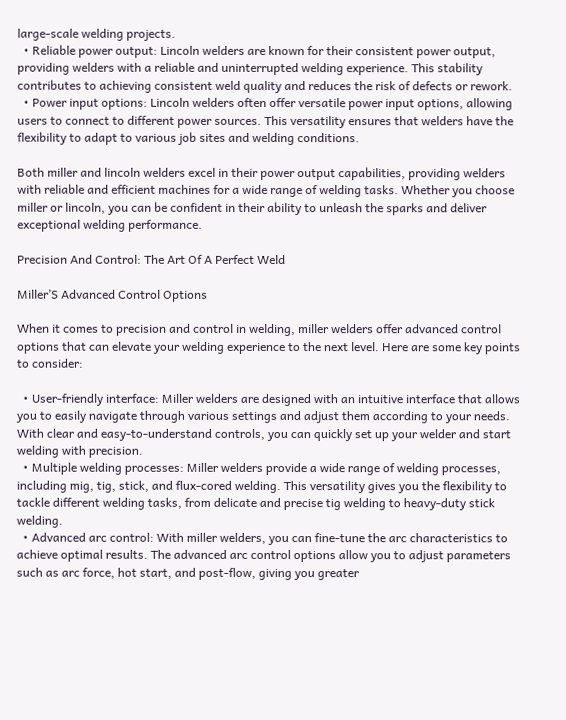large-scale welding projects.
  • Reliable power output: Lincoln welders are known for their consistent power output, providing welders with a reliable and uninterrupted welding experience. This stability contributes to achieving consistent weld quality and reduces the risk of defects or rework.
  • Power input options: Lincoln welders often offer versatile power input options, allowing users to connect to different power sources. This versatility ensures that welders have the flexibility to adapt to various job sites and welding conditions.

Both miller and lincoln welders excel in their power output capabilities, providing welders with reliable and efficient machines for a wide range of welding tasks. Whether you choose miller or lincoln, you can be confident in their ability to unleash the sparks and deliver exceptional welding performance.

Precision And Control: The Art Of A Perfect Weld

Miller’S Advanced Control Options

When it comes to precision and control in welding, miller welders offer advanced control options that can elevate your welding experience to the next level. Here are some key points to consider:

  • User-friendly interface: Miller welders are designed with an intuitive interface that allows you to easily navigate through various settings and adjust them according to your needs. With clear and easy-to-understand controls, you can quickly set up your welder and start welding with precision.
  • Multiple welding processes: Miller welders provide a wide range of welding processes, including mig, tig, stick, and flux-cored welding. This versatility gives you the flexibility to tackle different welding tasks, from delicate and precise tig welding to heavy-duty stick welding.
  • Advanced arc control: With miller welders, you can fine-tune the arc characteristics to achieve optimal results. The advanced arc control options allow you to adjust parameters such as arc force, hot start, and post-flow, giving you greater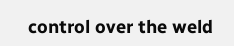control over the weld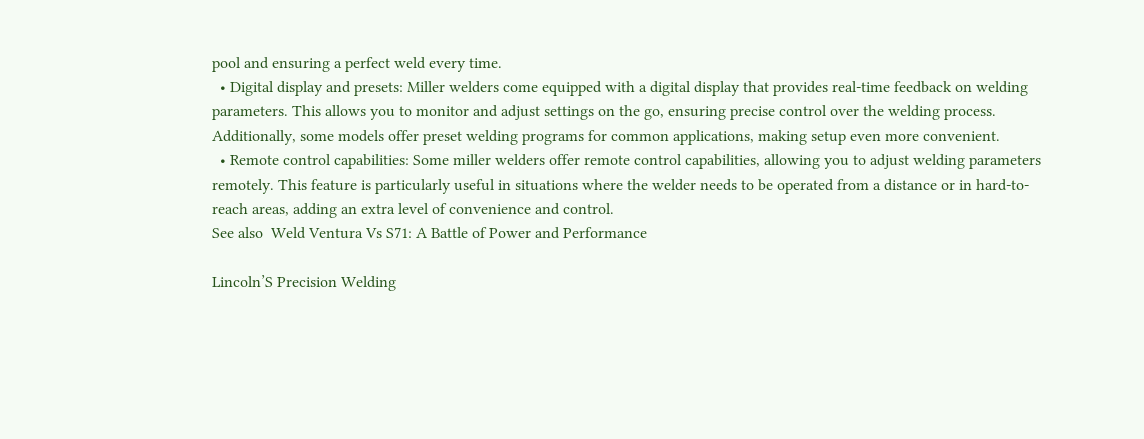pool and ensuring a perfect weld every time.
  • Digital display and presets: Miller welders come equipped with a digital display that provides real-time feedback on welding parameters. This allows you to monitor and adjust settings on the go, ensuring precise control over the welding process. Additionally, some models offer preset welding programs for common applications, making setup even more convenient.
  • Remote control capabilities: Some miller welders offer remote control capabilities, allowing you to adjust welding parameters remotely. This feature is particularly useful in situations where the welder needs to be operated from a distance or in hard-to-reach areas, adding an extra level of convenience and control.
See also  Weld Ventura Vs S71: A Battle of Power and Performance

Lincoln’S Precision Welding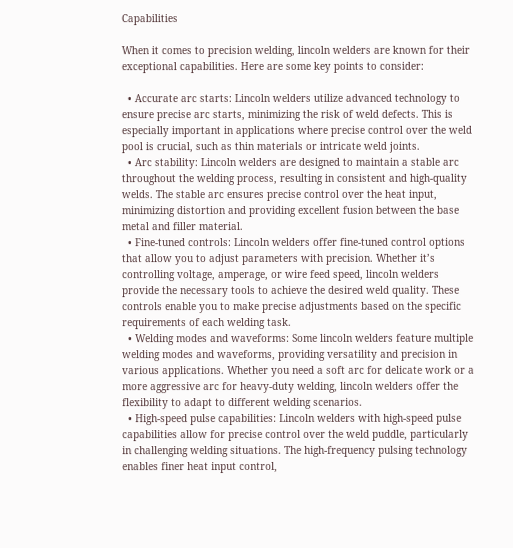Capabilities

When it comes to precision welding, lincoln welders are known for their exceptional capabilities. Here are some key points to consider:

  • Accurate arc starts: Lincoln welders utilize advanced technology to ensure precise arc starts, minimizing the risk of weld defects. This is especially important in applications where precise control over the weld pool is crucial, such as thin materials or intricate weld joints.
  • Arc stability: Lincoln welders are designed to maintain a stable arc throughout the welding process, resulting in consistent and high-quality welds. The stable arc ensures precise control over the heat input, minimizing distortion and providing excellent fusion between the base metal and filler material.
  • Fine-tuned controls: Lincoln welders offer fine-tuned control options that allow you to adjust parameters with precision. Whether it’s controlling voltage, amperage, or wire feed speed, lincoln welders provide the necessary tools to achieve the desired weld quality. These controls enable you to make precise adjustments based on the specific requirements of each welding task.
  • Welding modes and waveforms: Some lincoln welders feature multiple welding modes and waveforms, providing versatility and precision in various applications. Whether you need a soft arc for delicate work or a more aggressive arc for heavy-duty welding, lincoln welders offer the flexibility to adapt to different welding scenarios.
  • High-speed pulse capabilities: Lincoln welders with high-speed pulse capabilities allow for precise control over the weld puddle, particularly in challenging welding situations. The high-frequency pulsing technology enables finer heat input control,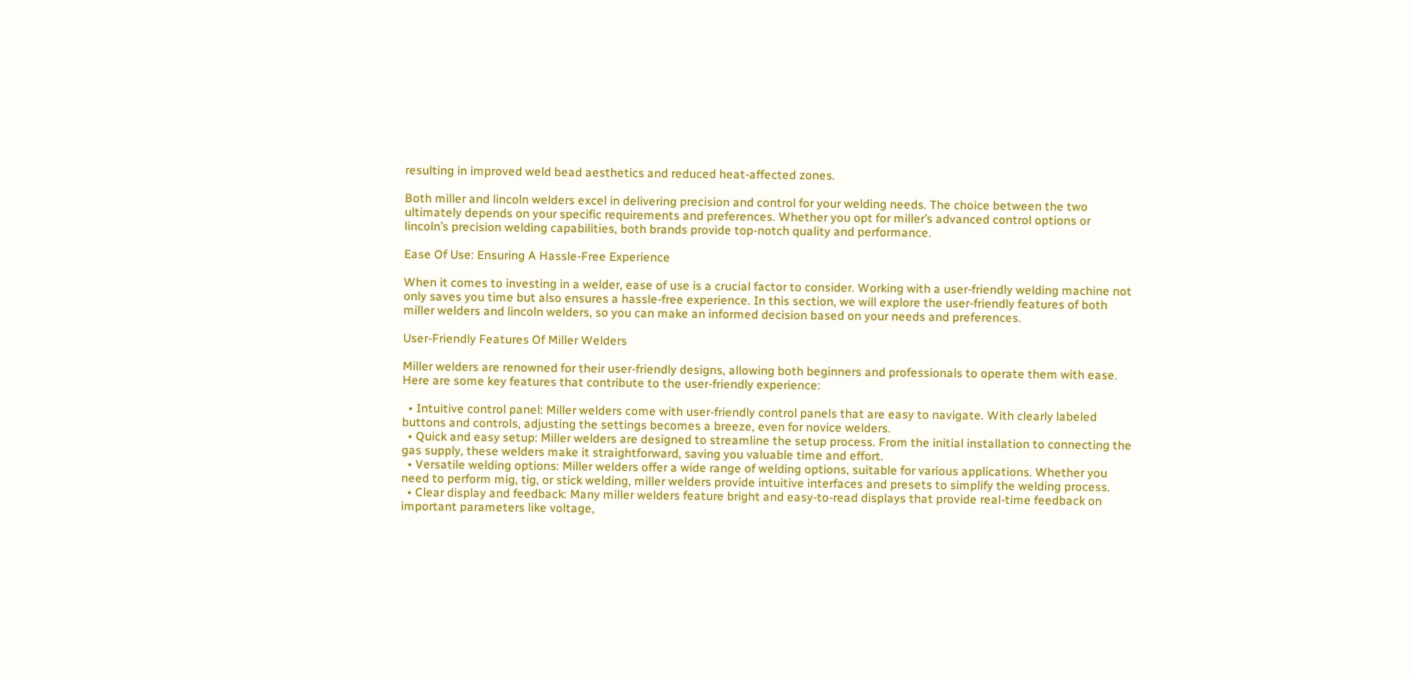resulting in improved weld bead aesthetics and reduced heat-affected zones.

Both miller and lincoln welders excel in delivering precision and control for your welding needs. The choice between the two ultimately depends on your specific requirements and preferences. Whether you opt for miller’s advanced control options or lincoln’s precision welding capabilities, both brands provide top-notch quality and performance.

Ease Of Use: Ensuring A Hassle-Free Experience

When it comes to investing in a welder, ease of use is a crucial factor to consider. Working with a user-friendly welding machine not only saves you time but also ensures a hassle-free experience. In this section, we will explore the user-friendly features of both miller welders and lincoln welders, so you can make an informed decision based on your needs and preferences.

User-Friendly Features Of Miller Welders

Miller welders are renowned for their user-friendly designs, allowing both beginners and professionals to operate them with ease. Here are some key features that contribute to the user-friendly experience:

  • Intuitive control panel: Miller welders come with user-friendly control panels that are easy to navigate. With clearly labeled buttons and controls, adjusting the settings becomes a breeze, even for novice welders.
  • Quick and easy setup: Miller welders are designed to streamline the setup process. From the initial installation to connecting the gas supply, these welders make it straightforward, saving you valuable time and effort.
  • Versatile welding options: Miller welders offer a wide range of welding options, suitable for various applications. Whether you need to perform mig, tig, or stick welding, miller welders provide intuitive interfaces and presets to simplify the welding process.
  • Clear display and feedback: Many miller welders feature bright and easy-to-read displays that provide real-time feedback on important parameters like voltage,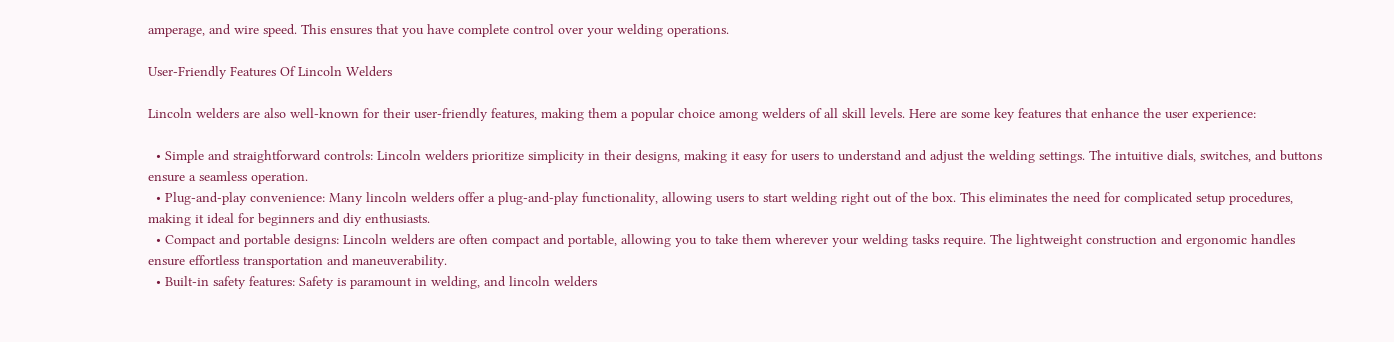amperage, and wire speed. This ensures that you have complete control over your welding operations.

User-Friendly Features Of Lincoln Welders

Lincoln welders are also well-known for their user-friendly features, making them a popular choice among welders of all skill levels. Here are some key features that enhance the user experience:

  • Simple and straightforward controls: Lincoln welders prioritize simplicity in their designs, making it easy for users to understand and adjust the welding settings. The intuitive dials, switches, and buttons ensure a seamless operation.
  • Plug-and-play convenience: Many lincoln welders offer a plug-and-play functionality, allowing users to start welding right out of the box. This eliminates the need for complicated setup procedures, making it ideal for beginners and diy enthusiasts.
  • Compact and portable designs: Lincoln welders are often compact and portable, allowing you to take them wherever your welding tasks require. The lightweight construction and ergonomic handles ensure effortless transportation and maneuverability.
  • Built-in safety features: Safety is paramount in welding, and lincoln welders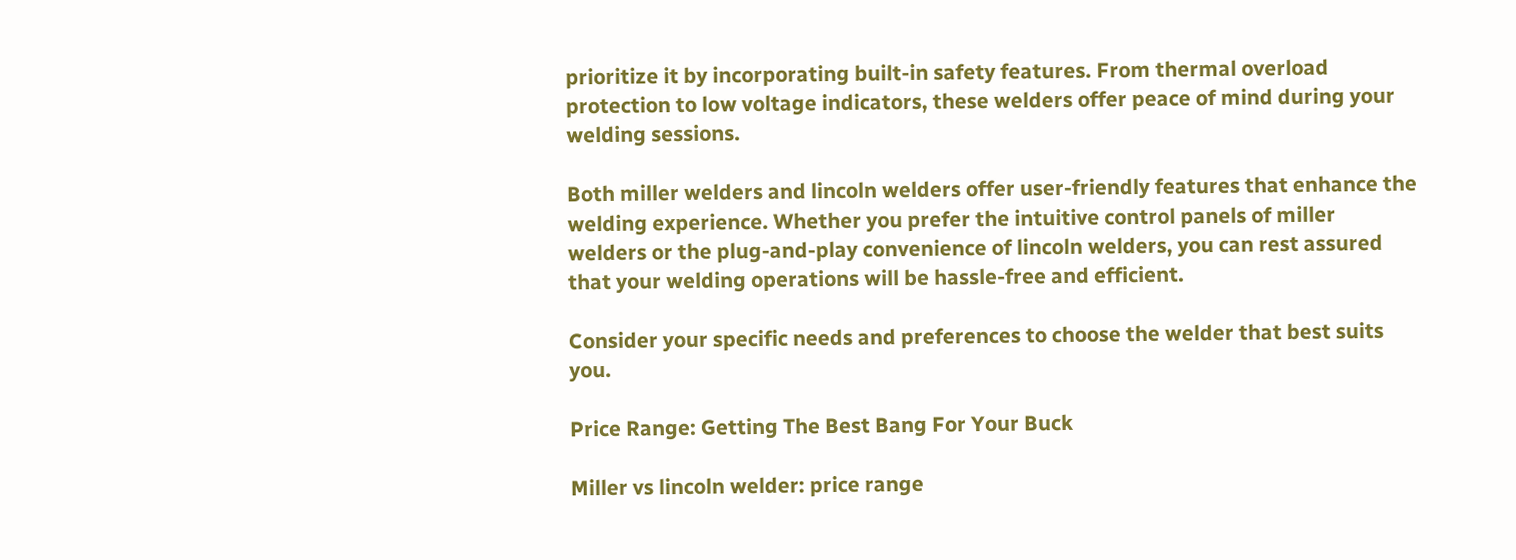prioritize it by incorporating built-in safety features. From thermal overload protection to low voltage indicators, these welders offer peace of mind during your welding sessions.

Both miller welders and lincoln welders offer user-friendly features that enhance the welding experience. Whether you prefer the intuitive control panels of miller welders or the plug-and-play convenience of lincoln welders, you can rest assured that your welding operations will be hassle-free and efficient.

Consider your specific needs and preferences to choose the welder that best suits you.

Price Range: Getting The Best Bang For Your Buck

Miller vs lincoln welder: price range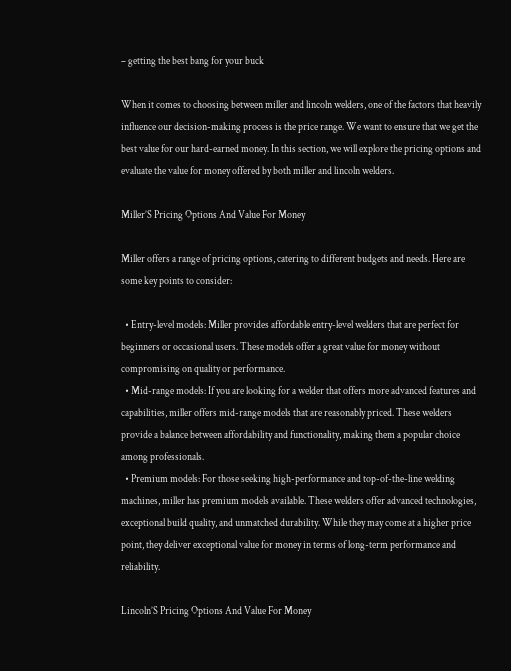– getting the best bang for your buck

When it comes to choosing between miller and lincoln welders, one of the factors that heavily influence our decision-making process is the price range. We want to ensure that we get the best value for our hard-earned money. In this section, we will explore the pricing options and evaluate the value for money offered by both miller and lincoln welders.

Miller’S Pricing Options And Value For Money

Miller offers a range of pricing options, catering to different budgets and needs. Here are some key points to consider:

  • Entry-level models: Miller provides affordable entry-level welders that are perfect for beginners or occasional users. These models offer a great value for money without compromising on quality or performance.
  • Mid-range models: If you are looking for a welder that offers more advanced features and capabilities, miller offers mid-range models that are reasonably priced. These welders provide a balance between affordability and functionality, making them a popular choice among professionals.
  • Premium models: For those seeking high-performance and top-of-the-line welding machines, miller has premium models available. These welders offer advanced technologies, exceptional build quality, and unmatched durability. While they may come at a higher price point, they deliver exceptional value for money in terms of long-term performance and reliability.

Lincoln’S Pricing Options And Value For Money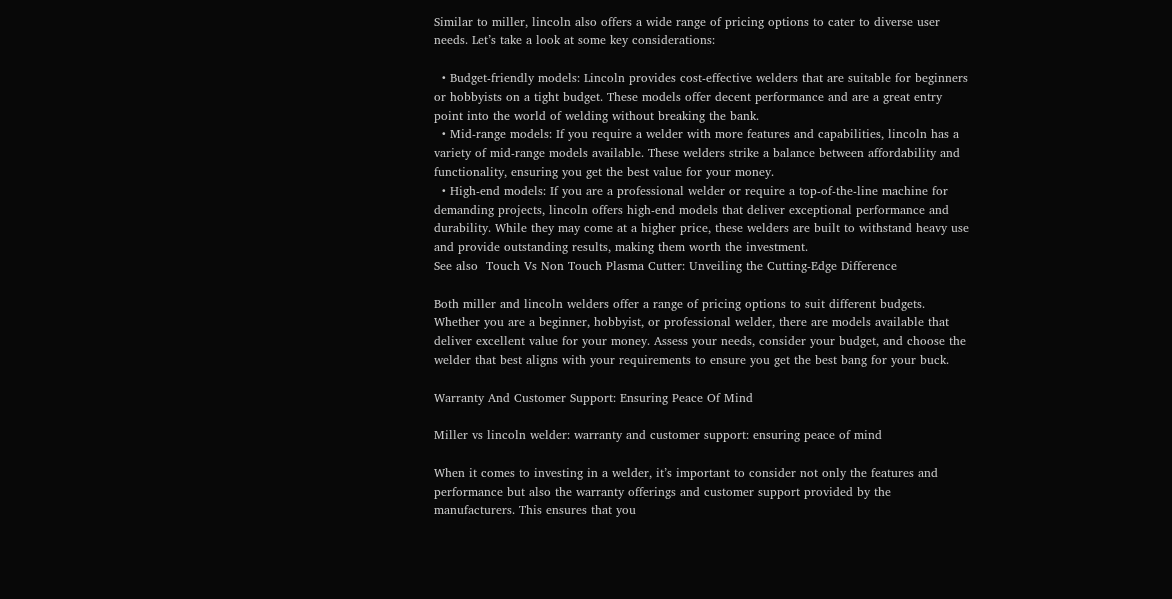Similar to miller, lincoln also offers a wide range of pricing options to cater to diverse user needs. Let’s take a look at some key considerations:

  • Budget-friendly models: Lincoln provides cost-effective welders that are suitable for beginners or hobbyists on a tight budget. These models offer decent performance and are a great entry point into the world of welding without breaking the bank.
  • Mid-range models: If you require a welder with more features and capabilities, lincoln has a variety of mid-range models available. These welders strike a balance between affordability and functionality, ensuring you get the best value for your money.
  • High-end models: If you are a professional welder or require a top-of-the-line machine for demanding projects, lincoln offers high-end models that deliver exceptional performance and durability. While they may come at a higher price, these welders are built to withstand heavy use and provide outstanding results, making them worth the investment.
See also  Touch Vs Non Touch Plasma Cutter: Unveiling the Cutting-Edge Difference

Both miller and lincoln welders offer a range of pricing options to suit different budgets. Whether you are a beginner, hobbyist, or professional welder, there are models available that deliver excellent value for your money. Assess your needs, consider your budget, and choose the welder that best aligns with your requirements to ensure you get the best bang for your buck.

Warranty And Customer Support: Ensuring Peace Of Mind

Miller vs lincoln welder: warranty and customer support: ensuring peace of mind

When it comes to investing in a welder, it’s important to consider not only the features and performance but also the warranty offerings and customer support provided by the manufacturers. This ensures that you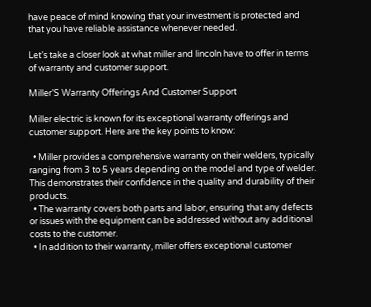have peace of mind knowing that your investment is protected and that you have reliable assistance whenever needed.

Let’s take a closer look at what miller and lincoln have to offer in terms of warranty and customer support.

Miller’S Warranty Offerings And Customer Support

Miller electric is known for its exceptional warranty offerings and customer support. Here are the key points to know:

  • Miller provides a comprehensive warranty on their welders, typically ranging from 3 to 5 years depending on the model and type of welder. This demonstrates their confidence in the quality and durability of their products.
  • The warranty covers both parts and labor, ensuring that any defects or issues with the equipment can be addressed without any additional costs to the customer.
  • In addition to their warranty, miller offers exceptional customer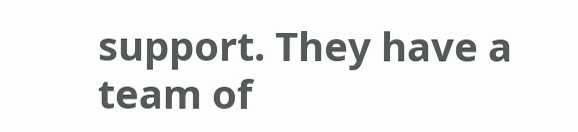support. They have a team of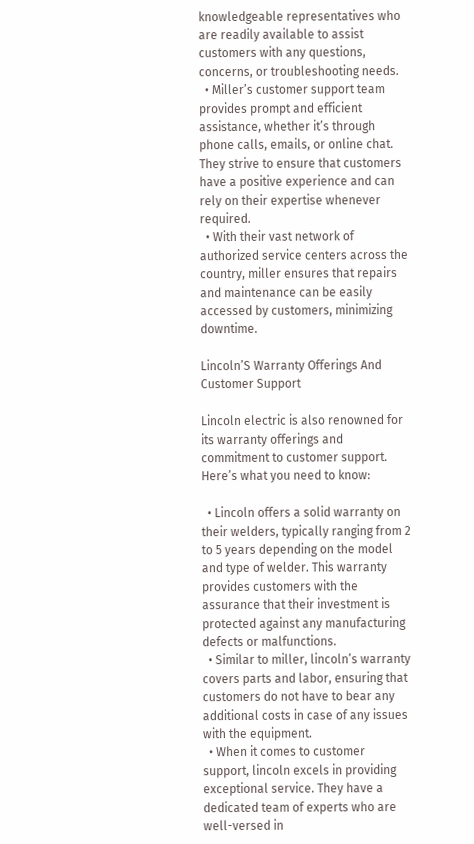knowledgeable representatives who are readily available to assist customers with any questions, concerns, or troubleshooting needs.
  • Miller’s customer support team provides prompt and efficient assistance, whether it’s through phone calls, emails, or online chat. They strive to ensure that customers have a positive experience and can rely on their expertise whenever required.
  • With their vast network of authorized service centers across the country, miller ensures that repairs and maintenance can be easily accessed by customers, minimizing downtime.

Lincoln’S Warranty Offerings And Customer Support

Lincoln electric is also renowned for its warranty offerings and commitment to customer support. Here’s what you need to know:

  • Lincoln offers a solid warranty on their welders, typically ranging from 2 to 5 years depending on the model and type of welder. This warranty provides customers with the assurance that their investment is protected against any manufacturing defects or malfunctions.
  • Similar to miller, lincoln’s warranty covers parts and labor, ensuring that customers do not have to bear any additional costs in case of any issues with the equipment.
  • When it comes to customer support, lincoln excels in providing exceptional service. They have a dedicated team of experts who are well-versed in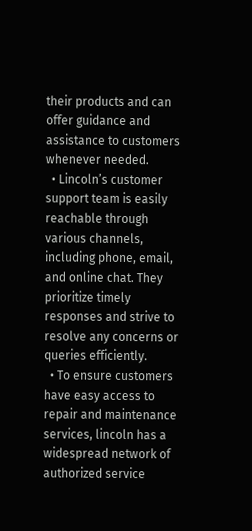their products and can offer guidance and assistance to customers whenever needed.
  • Lincoln’s customer support team is easily reachable through various channels, including phone, email, and online chat. They prioritize timely responses and strive to resolve any concerns or queries efficiently.
  • To ensure customers have easy access to repair and maintenance services, lincoln has a widespread network of authorized service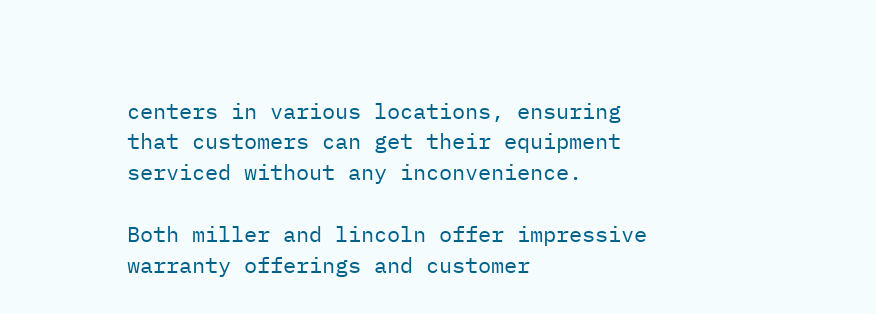centers in various locations, ensuring that customers can get their equipment serviced without any inconvenience.

Both miller and lincoln offer impressive warranty offerings and customer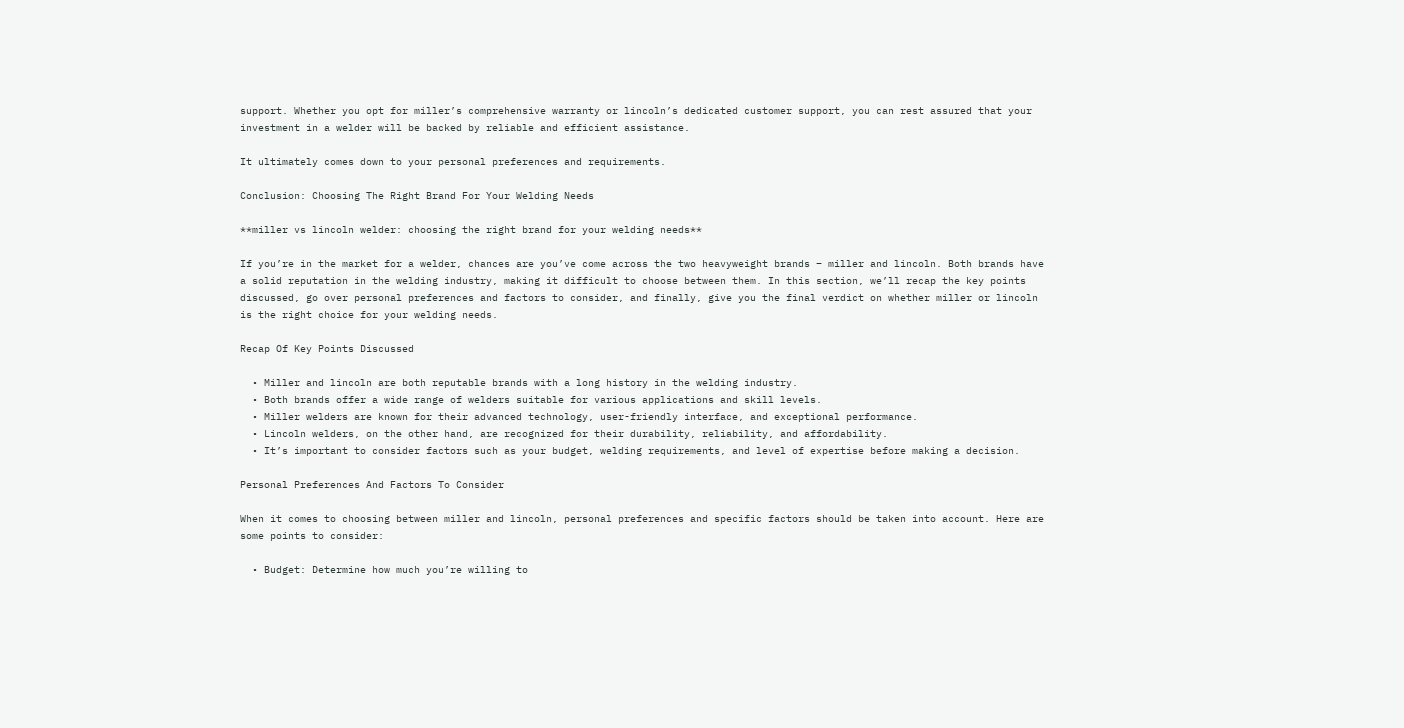support. Whether you opt for miller’s comprehensive warranty or lincoln’s dedicated customer support, you can rest assured that your investment in a welder will be backed by reliable and efficient assistance.

It ultimately comes down to your personal preferences and requirements.

Conclusion: Choosing The Right Brand For Your Welding Needs

**miller vs lincoln welder: choosing the right brand for your welding needs**

If you’re in the market for a welder, chances are you’ve come across the two heavyweight brands – miller and lincoln. Both brands have a solid reputation in the welding industry, making it difficult to choose between them. In this section, we’ll recap the key points discussed, go over personal preferences and factors to consider, and finally, give you the final verdict on whether miller or lincoln is the right choice for your welding needs.

Recap Of Key Points Discussed

  • Miller and lincoln are both reputable brands with a long history in the welding industry.
  • Both brands offer a wide range of welders suitable for various applications and skill levels.
  • Miller welders are known for their advanced technology, user-friendly interface, and exceptional performance.
  • Lincoln welders, on the other hand, are recognized for their durability, reliability, and affordability.
  • It’s important to consider factors such as your budget, welding requirements, and level of expertise before making a decision.

Personal Preferences And Factors To Consider

When it comes to choosing between miller and lincoln, personal preferences and specific factors should be taken into account. Here are some points to consider:

  • Budget: Determine how much you’re willing to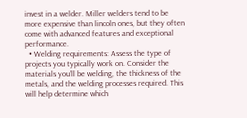invest in a welder. Miller welders tend to be more expensive than lincoln ones, but they often come with advanced features and exceptional performance.
  • Welding requirements: Assess the type of projects you typically work on. Consider the materials you’ll be welding, the thickness of the metals, and the welding processes required. This will help determine which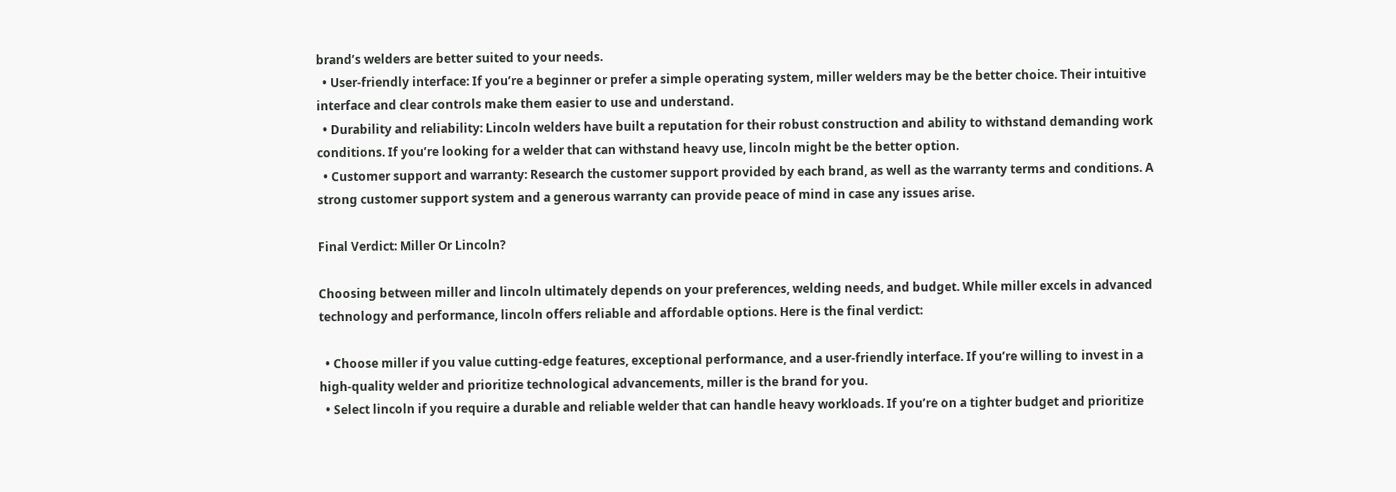brand’s welders are better suited to your needs.
  • User-friendly interface: If you’re a beginner or prefer a simple operating system, miller welders may be the better choice. Their intuitive interface and clear controls make them easier to use and understand.
  • Durability and reliability: Lincoln welders have built a reputation for their robust construction and ability to withstand demanding work conditions. If you’re looking for a welder that can withstand heavy use, lincoln might be the better option.
  • Customer support and warranty: Research the customer support provided by each brand, as well as the warranty terms and conditions. A strong customer support system and a generous warranty can provide peace of mind in case any issues arise.

Final Verdict: Miller Or Lincoln?

Choosing between miller and lincoln ultimately depends on your preferences, welding needs, and budget. While miller excels in advanced technology and performance, lincoln offers reliable and affordable options. Here is the final verdict:

  • Choose miller if you value cutting-edge features, exceptional performance, and a user-friendly interface. If you’re willing to invest in a high-quality welder and prioritize technological advancements, miller is the brand for you.
  • Select lincoln if you require a durable and reliable welder that can handle heavy workloads. If you’re on a tighter budget and prioritize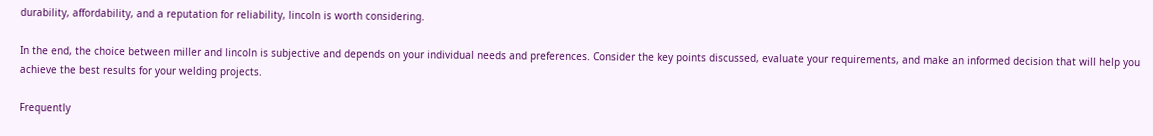durability, affordability, and a reputation for reliability, lincoln is worth considering.

In the end, the choice between miller and lincoln is subjective and depends on your individual needs and preferences. Consider the key points discussed, evaluate your requirements, and make an informed decision that will help you achieve the best results for your welding projects.

Frequently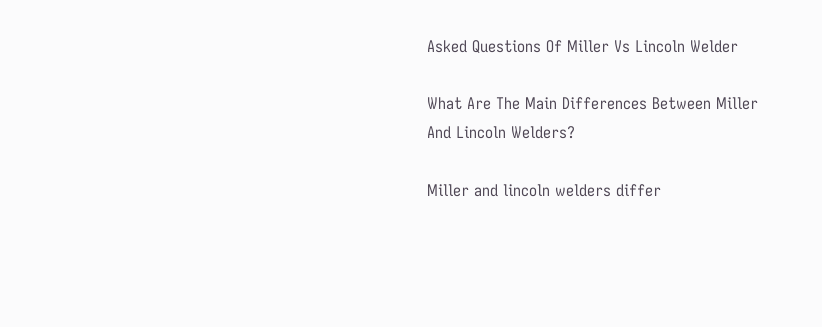Asked Questions Of Miller Vs Lincoln Welder

What Are The Main Differences Between Miller And Lincoln Welders?

Miller and lincoln welders differ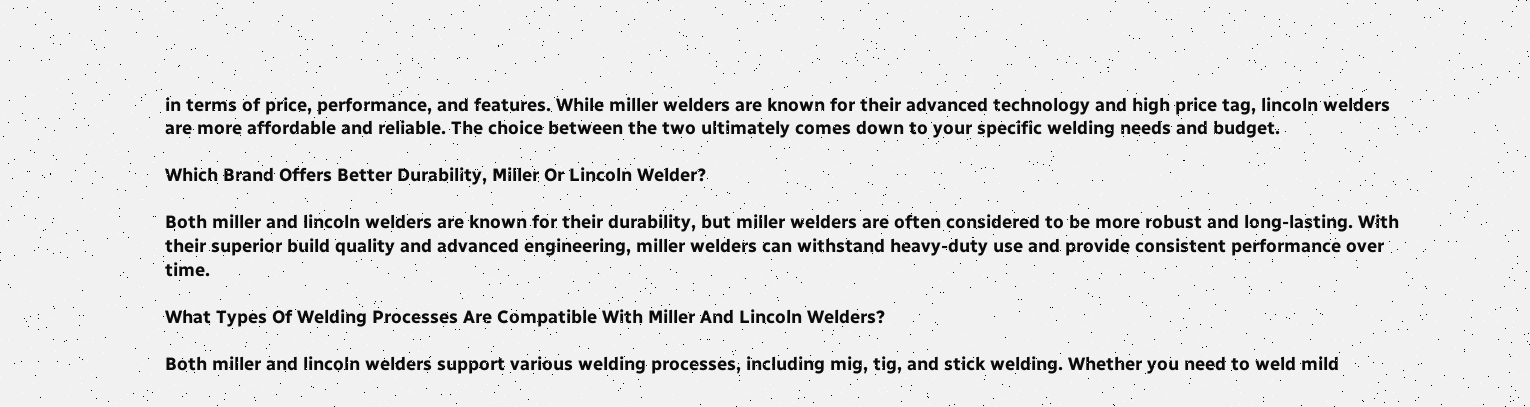in terms of price, performance, and features. While miller welders are known for their advanced technology and high price tag, lincoln welders are more affordable and reliable. The choice between the two ultimately comes down to your specific welding needs and budget.

Which Brand Offers Better Durability, Miller Or Lincoln Welder?

Both miller and lincoln welders are known for their durability, but miller welders are often considered to be more robust and long-lasting. With their superior build quality and advanced engineering, miller welders can withstand heavy-duty use and provide consistent performance over time.

What Types Of Welding Processes Are Compatible With Miller And Lincoln Welders?

Both miller and lincoln welders support various welding processes, including mig, tig, and stick welding. Whether you need to weld mild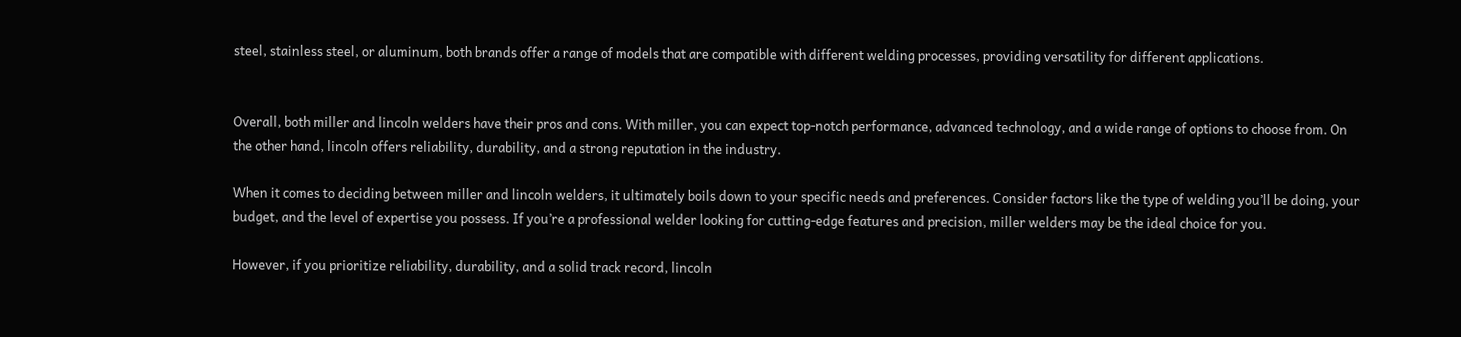steel, stainless steel, or aluminum, both brands offer a range of models that are compatible with different welding processes, providing versatility for different applications.


Overall, both miller and lincoln welders have their pros and cons. With miller, you can expect top-notch performance, advanced technology, and a wide range of options to choose from. On the other hand, lincoln offers reliability, durability, and a strong reputation in the industry.

When it comes to deciding between miller and lincoln welders, it ultimately boils down to your specific needs and preferences. Consider factors like the type of welding you’ll be doing, your budget, and the level of expertise you possess. If you’re a professional welder looking for cutting-edge features and precision, miller welders may be the ideal choice for you.

However, if you prioritize reliability, durability, and a solid track record, lincoln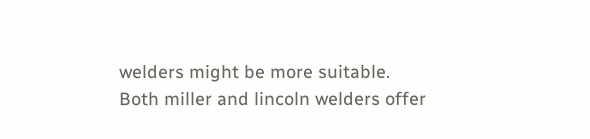welders might be more suitable. Both miller and lincoln welders offer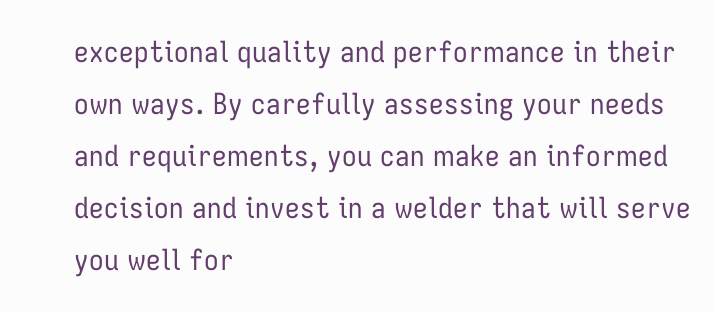exceptional quality and performance in their own ways. By carefully assessing your needs and requirements, you can make an informed decision and invest in a welder that will serve you well for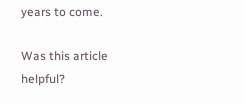years to come.

Was this article helpful?